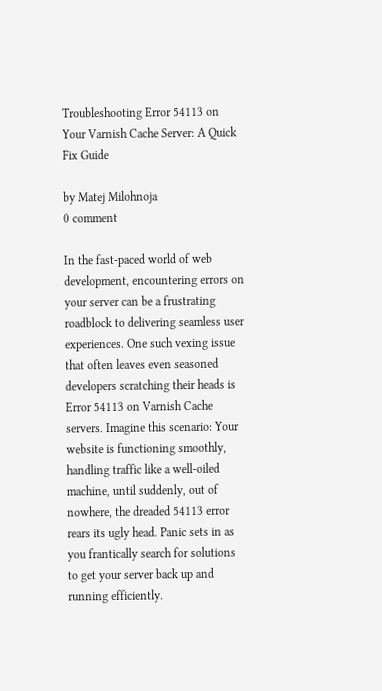Troubleshooting Error 54113 on Your Varnish Cache Server: A Quick Fix Guide

by Matej Milohnoja
0 comment

In the fast-paced world of web development, encountering errors on your server can be a frustrating roadblock to delivering seamless user experiences. One such vexing issue that often leaves even seasoned developers scratching their heads is Error 54113 on Varnish Cache servers. Imagine this scenario: Your website is functioning smoothly, handling traffic like a well-oiled machine, until suddenly, out of nowhere, the dreaded 54113 error rears its ugly head. Panic sets in as you frantically search for solutions to get your server back up and running efficiently.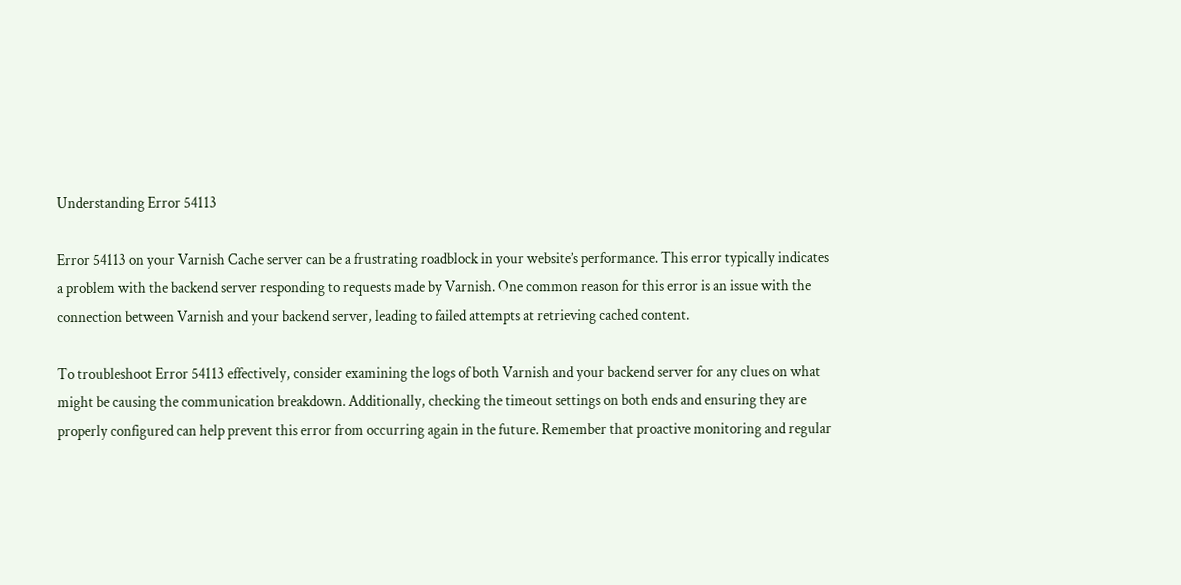Understanding Error 54113

Error 54113 on your Varnish Cache server can be a frustrating roadblock in your website’s performance. This error typically indicates a problem with the backend server responding to requests made by Varnish. One common reason for this error is an issue with the connection between Varnish and your backend server, leading to failed attempts at retrieving cached content.

To troubleshoot Error 54113 effectively, consider examining the logs of both Varnish and your backend server for any clues on what might be causing the communication breakdown. Additionally, checking the timeout settings on both ends and ensuring they are properly configured can help prevent this error from occurring again in the future. Remember that proactive monitoring and regular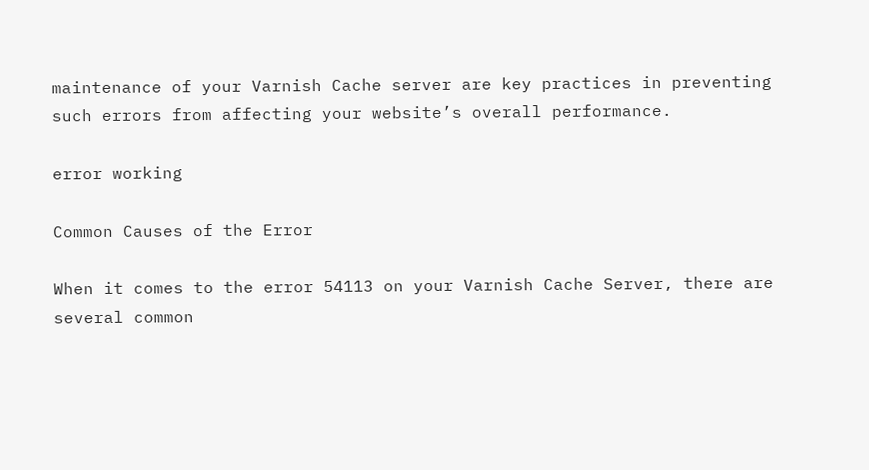maintenance of your Varnish Cache server are key practices in preventing such errors from affecting your website’s overall performance.

error working

Common Causes of the Error

When it comes to the error 54113 on your Varnish Cache Server, there are several common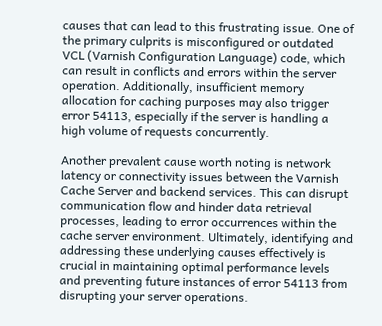causes that can lead to this frustrating issue. One of the primary culprits is misconfigured or outdated VCL (Varnish Configuration Language) code, which can result in conflicts and errors within the server operation. Additionally, insufficient memory allocation for caching purposes may also trigger error 54113, especially if the server is handling a high volume of requests concurrently.

Another prevalent cause worth noting is network latency or connectivity issues between the Varnish Cache Server and backend services. This can disrupt communication flow and hinder data retrieval processes, leading to error occurrences within the cache server environment. Ultimately, identifying and addressing these underlying causes effectively is crucial in maintaining optimal performance levels and preventing future instances of error 54113 from disrupting your server operations.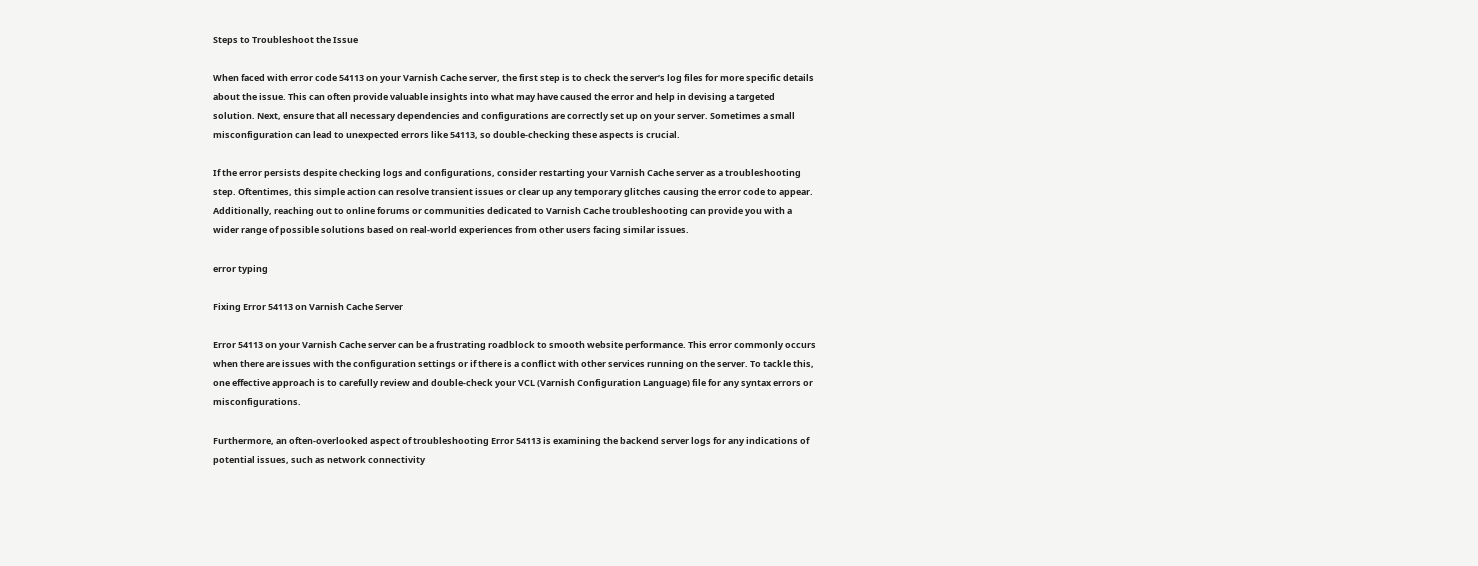Steps to Troubleshoot the Issue

When faced with error code 54113 on your Varnish Cache server, the first step is to check the server’s log files for more specific details about the issue. This can often provide valuable insights into what may have caused the error and help in devising a targeted solution. Next, ensure that all necessary dependencies and configurations are correctly set up on your server. Sometimes a small misconfiguration can lead to unexpected errors like 54113, so double-checking these aspects is crucial.

If the error persists despite checking logs and configurations, consider restarting your Varnish Cache server as a troubleshooting step. Oftentimes, this simple action can resolve transient issues or clear up any temporary glitches causing the error code to appear. Additionally, reaching out to online forums or communities dedicated to Varnish Cache troubleshooting can provide you with a wider range of possible solutions based on real-world experiences from other users facing similar issues.

error typing

Fixing Error 54113 on Varnish Cache Server

Error 54113 on your Varnish Cache server can be a frustrating roadblock to smooth website performance. This error commonly occurs when there are issues with the configuration settings or if there is a conflict with other services running on the server. To tackle this, one effective approach is to carefully review and double-check your VCL (Varnish Configuration Language) file for any syntax errors or misconfigurations.

Furthermore, an often-overlooked aspect of troubleshooting Error 54113 is examining the backend server logs for any indications of potential issues, such as network connectivity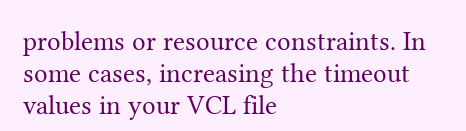problems or resource constraints. In some cases, increasing the timeout values in your VCL file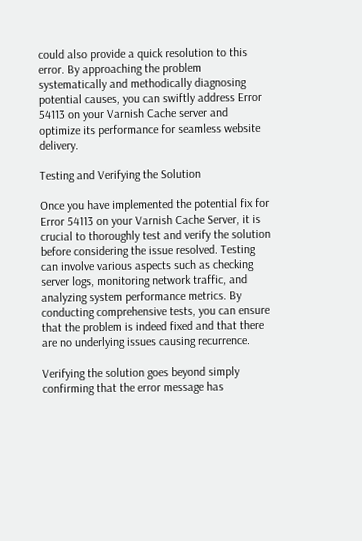could also provide a quick resolution to this error. By approaching the problem systematically and methodically diagnosing potential causes, you can swiftly address Error 54113 on your Varnish Cache server and optimize its performance for seamless website delivery.

Testing and Verifying the Solution

Once you have implemented the potential fix for Error 54113 on your Varnish Cache Server, it is crucial to thoroughly test and verify the solution before considering the issue resolved. Testing can involve various aspects such as checking server logs, monitoring network traffic, and analyzing system performance metrics. By conducting comprehensive tests, you can ensure that the problem is indeed fixed and that there are no underlying issues causing recurrence.

Verifying the solution goes beyond simply confirming that the error message has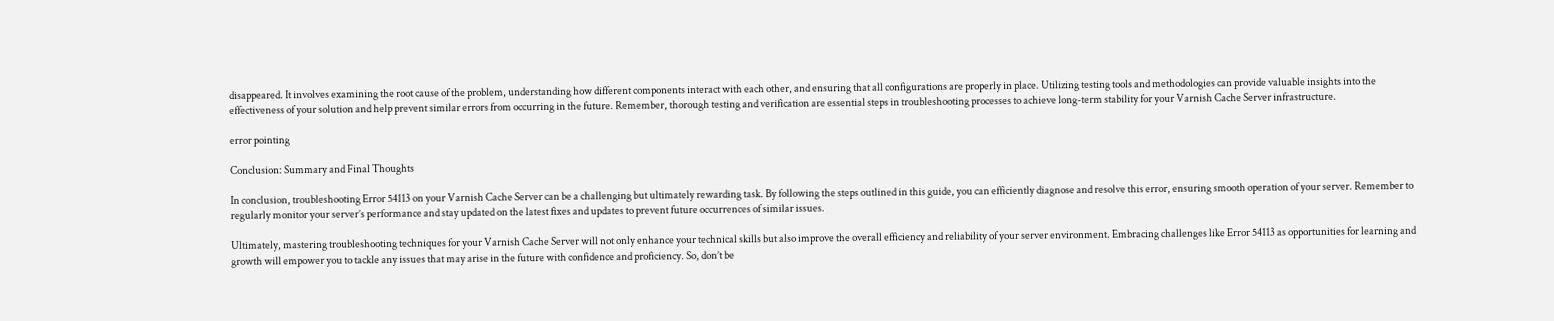disappeared. It involves examining the root cause of the problem, understanding how different components interact with each other, and ensuring that all configurations are properly in place. Utilizing testing tools and methodologies can provide valuable insights into the effectiveness of your solution and help prevent similar errors from occurring in the future. Remember, thorough testing and verification are essential steps in troubleshooting processes to achieve long-term stability for your Varnish Cache Server infrastructure.

error pointing

Conclusion: Summary and Final Thoughts

In conclusion, troubleshooting Error 54113 on your Varnish Cache Server can be a challenging but ultimately rewarding task. By following the steps outlined in this guide, you can efficiently diagnose and resolve this error, ensuring smooth operation of your server. Remember to regularly monitor your server’s performance and stay updated on the latest fixes and updates to prevent future occurrences of similar issues.

Ultimately, mastering troubleshooting techniques for your Varnish Cache Server will not only enhance your technical skills but also improve the overall efficiency and reliability of your server environment. Embracing challenges like Error 54113 as opportunities for learning and growth will empower you to tackle any issues that may arise in the future with confidence and proficiency. So, don’t be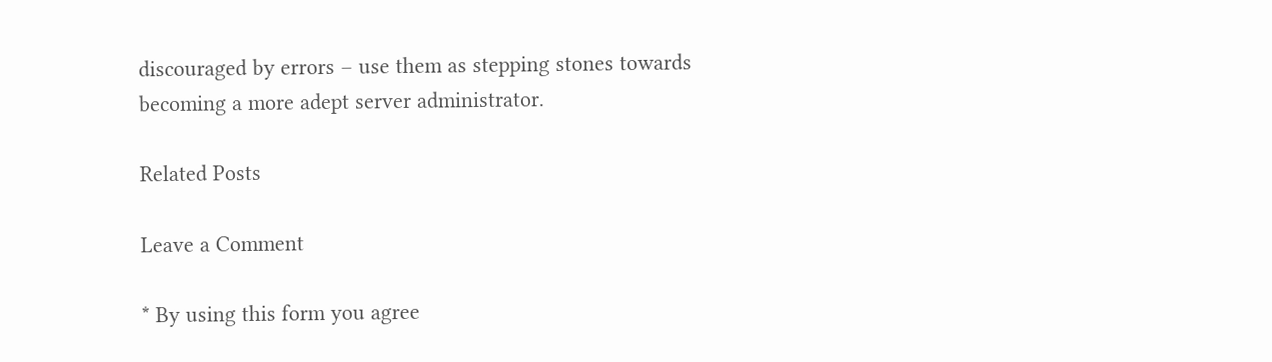discouraged by errors – use them as stepping stones towards becoming a more adept server administrator.

Related Posts

Leave a Comment

* By using this form you agree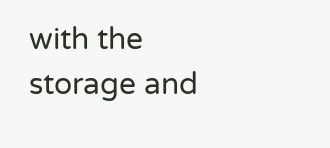with the storage and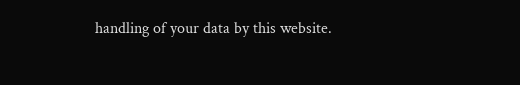handling of your data by this website.